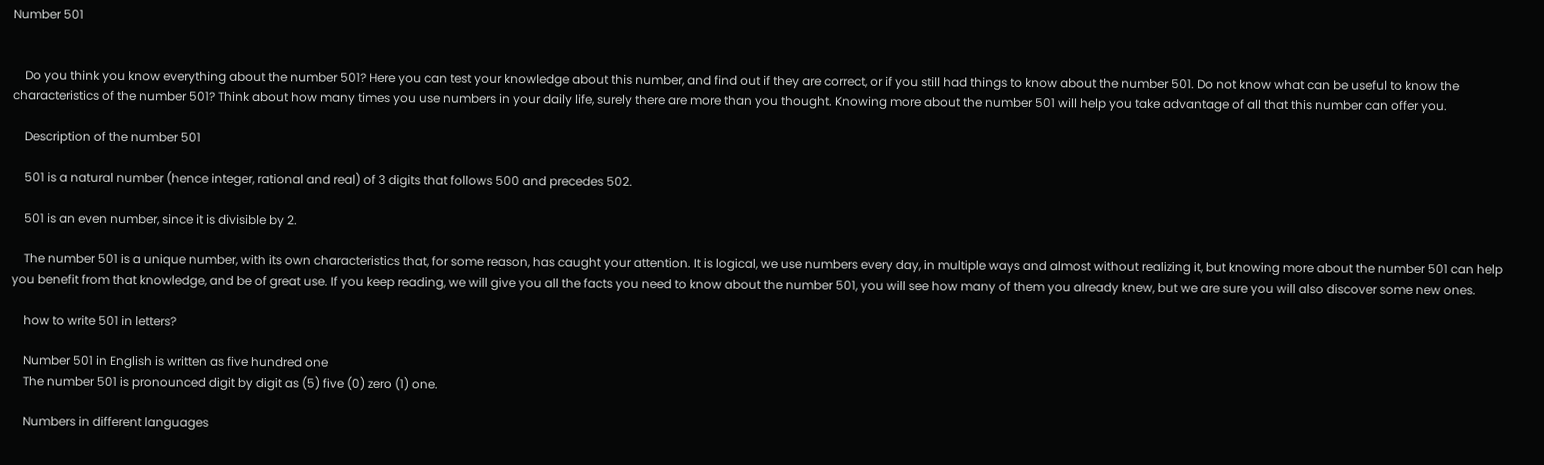Number 501


    Do you think you know everything about the number 501? Here you can test your knowledge about this number, and find out if they are correct, or if you still had things to know about the number 501. Do not know what can be useful to know the characteristics of the number 501? Think about how many times you use numbers in your daily life, surely there are more than you thought. Knowing more about the number 501 will help you take advantage of all that this number can offer you.

    Description of the number 501

    501 is a natural number (hence integer, rational and real) of 3 digits that follows 500 and precedes 502.

    501 is an even number, since it is divisible by 2.

    The number 501 is a unique number, with its own characteristics that, for some reason, has caught your attention. It is logical, we use numbers every day, in multiple ways and almost without realizing it, but knowing more about the number 501 can help you benefit from that knowledge, and be of great use. If you keep reading, we will give you all the facts you need to know about the number 501, you will see how many of them you already knew, but we are sure you will also discover some new ones.

    how to write 501 in letters?

    Number 501 in English is written as five hundred one
    The number 501 is pronounced digit by digit as (5) five (0) zero (1) one.

    Numbers in different languages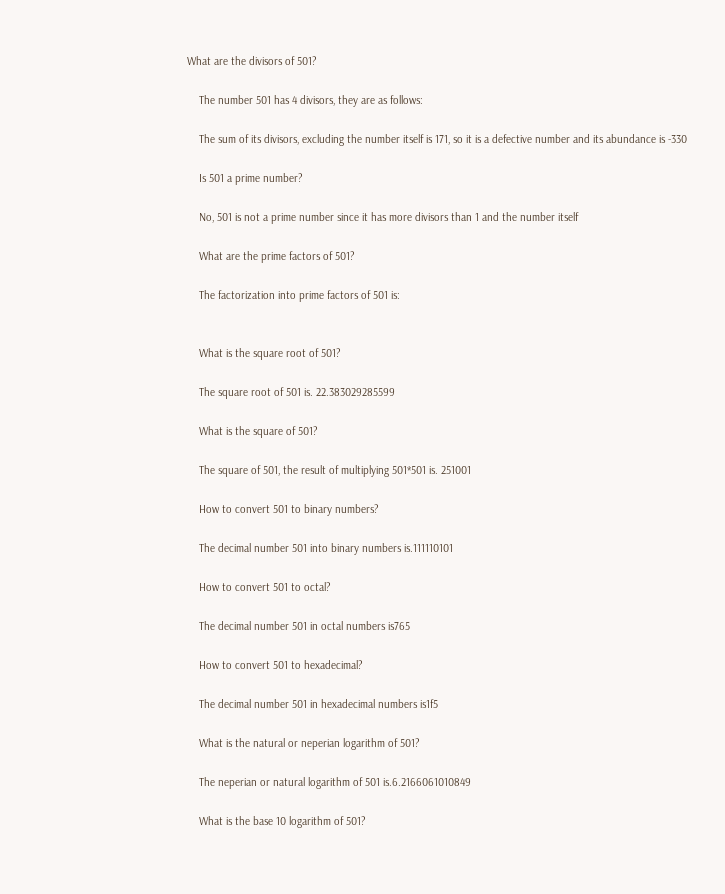What are the divisors of 501?

    The number 501 has 4 divisors, they are as follows:

    The sum of its divisors, excluding the number itself is 171, so it is a defective number and its abundance is -330

    Is 501 a prime number?

    No, 501 is not a prime number since it has more divisors than 1 and the number itself

    What are the prime factors of 501?

    The factorization into prime factors of 501 is:


    What is the square root of 501?

    The square root of 501 is. 22.383029285599

    What is the square of 501?

    The square of 501, the result of multiplying 501*501 is. 251001

    How to convert 501 to binary numbers?

    The decimal number 501 into binary numbers is.111110101

    How to convert 501 to octal?

    The decimal number 501 in octal numbers is765

    How to convert 501 to hexadecimal?

    The decimal number 501 in hexadecimal numbers is1f5

    What is the natural or neperian logarithm of 501?

    The neperian or natural logarithm of 501 is.6.2166061010849

    What is the base 10 logarithm of 501?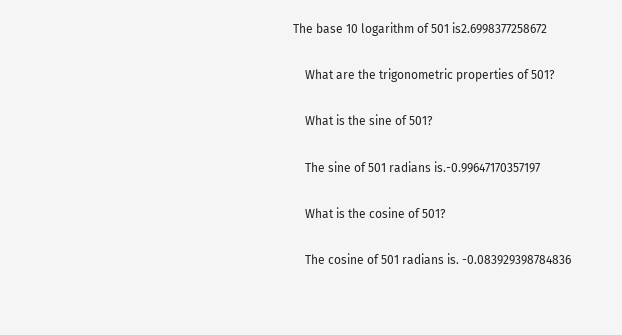The base 10 logarithm of 501 is2.6998377258672

    What are the trigonometric properties of 501?

    What is the sine of 501?

    The sine of 501 radians is.-0.99647170357197

    What is the cosine of 501?

    The cosine of 501 radians is. -0.083929398784836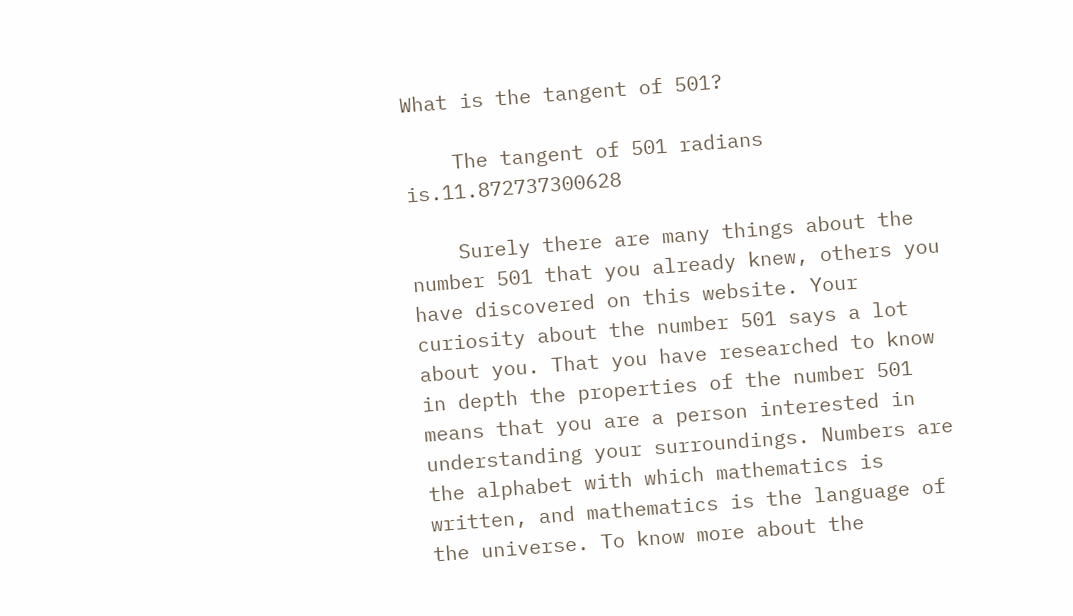What is the tangent of 501?

    The tangent of 501 radians is.11.872737300628

    Surely there are many things about the number 501 that you already knew, others you have discovered on this website. Your curiosity about the number 501 says a lot about you. That you have researched to know in depth the properties of the number 501 means that you are a person interested in understanding your surroundings. Numbers are the alphabet with which mathematics is written, and mathematics is the language of the universe. To know more about the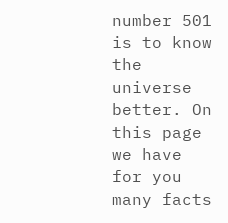number 501 is to know the universe better. On this page we have for you many facts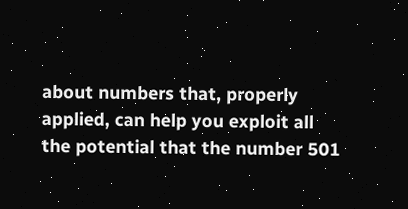about numbers that, properly applied, can help you exploit all the potential that the number 501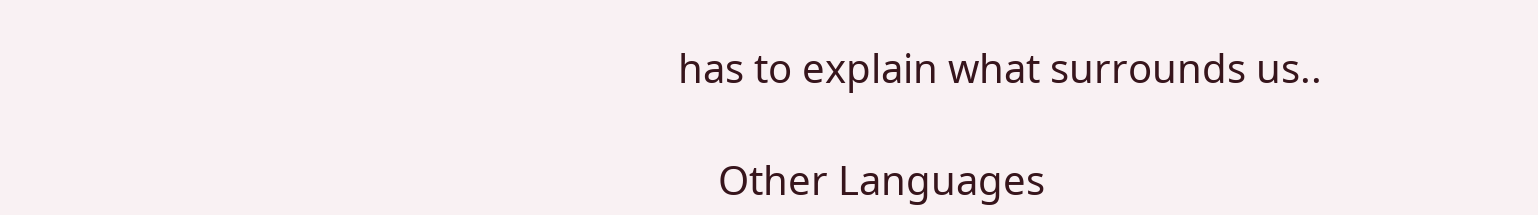has to explain what surrounds us..

    Other Languages